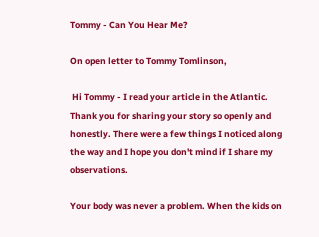Tommy - Can You Hear Me?

On open letter to Tommy Tomlinson,

 Hi Tommy - I read your article in the Atlantic. Thank you for sharing your story so openly and honestly. There were a few things I noticed along the way and I hope you don't mind if I share my observations.

Your body was never a problem. When the kids on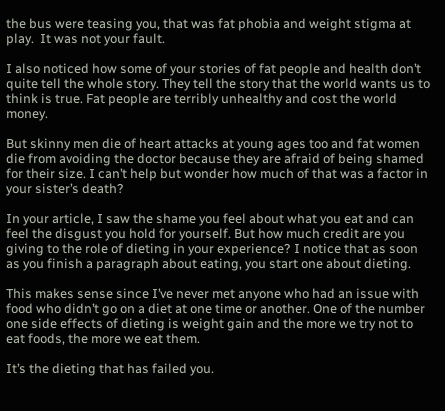the bus were teasing you, that was fat phobia and weight stigma at play.  It was not your fault.

I also noticed how some of your stories of fat people and health don’t quite tell the whole story. They tell the story that the world wants us to think is true. Fat people are terribly unhealthy and cost the world money.

But skinny men die of heart attacks at young ages too and fat women die from avoiding the doctor because they are afraid of being shamed for their size. I can’t help but wonder how much of that was a factor in your sister’s death?

In your article, I saw the shame you feel about what you eat and can feel the disgust you hold for yourself. But how much credit are you giving to the role of dieting in your experience? I notice that as soon as you finish a paragraph about eating, you start one about dieting.

This makes sense since I’ve never met anyone who had an issue with food who didn’t go on a diet at one time or another. One of the number one side effects of dieting is weight gain and the more we try not to eat foods, the more we eat them.

It’s the dieting that has failed you.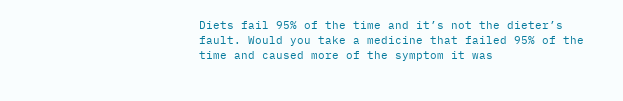Diets fail 95% of the time and it’s not the dieter’s fault. Would you take a medicine that failed 95% of the time and caused more of the symptom it was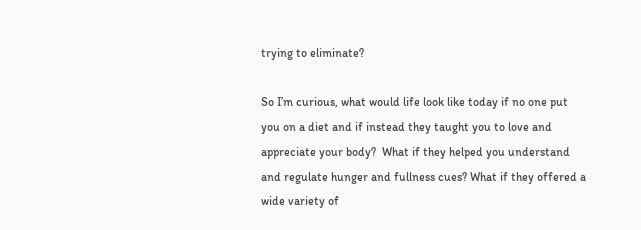trying to eliminate?

So I’m curious, what would life look like today if no one put you on a diet and if instead they taught you to love and appreciate your body?  What if they helped you understand and regulate hunger and fullness cues? What if they offered a wide variety of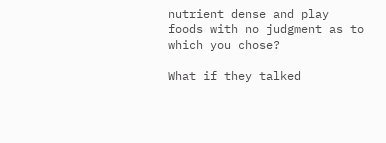nutrient dense and play foods with no judgment as to which you chose?

What if they talked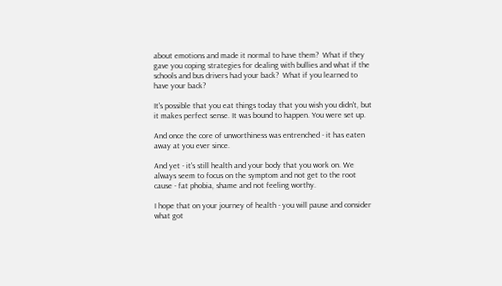about emotions and made it normal to have them?  What if they gave you coping strategies for dealing with bullies and what if the schools and bus drivers had your back?  What if you learned to have your back?

It's possible that you eat things today that you wish you didn't, but it makes perfect sense. It was bound to happen. You were set up.

And once the core of unworthiness was entrenched - it has eaten away at you ever since.

And yet - it's still health and your body that you work on. We always seem to focus on the symptom and not get to the root cause - fat phobia, shame and not feeling worthy.

I hope that on your journey of health - you will pause and consider what got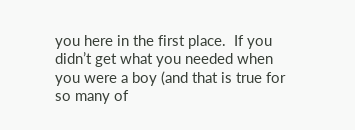you here in the first place.  If you didn’t get what you needed when you were a boy (and that is true for so many of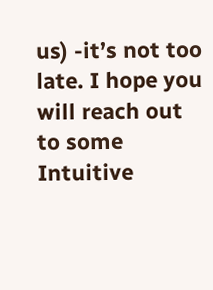us) -it’s not too late. I hope you will reach out to some Intuitive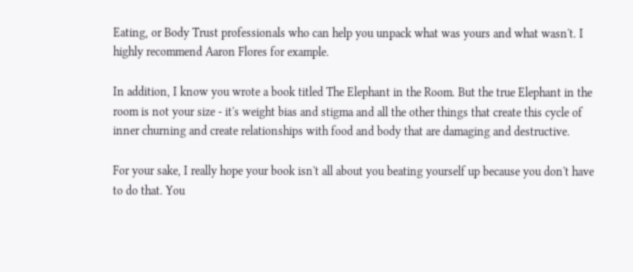Eating, or Body Trust professionals who can help you unpack what was yours and what wasn't. I highly recommend Aaron Flores for example.

In addition, I know you wrote a book titled The Elephant in the Room. But the true Elephant in the room is not your size - it's weight bias and stigma and all the other things that create this cycle of inner churning and create relationships with food and body that are damaging and destructive.

For your sake, I really hope your book isn't all about you beating yourself up because you don't have to do that. You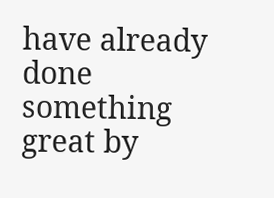have already done something great by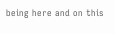being here and on this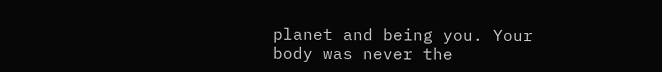planet and being you. Your body was never the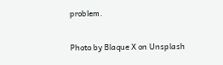problem.

Photo by Blaque X on Unsplash